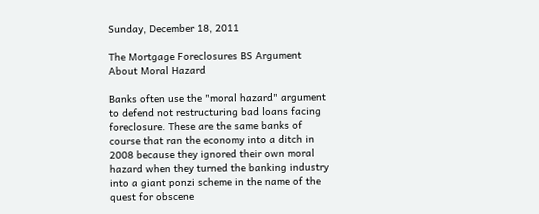Sunday, December 18, 2011

The Mortgage Foreclosures BS Argument About Moral Hazard

Banks often use the "moral hazard" argument to defend not restructuring bad loans facing foreclosure. These are the same banks of course that ran the economy into a ditch in 2008 because they ignored their own moral hazard when they turned the banking industry into a giant ponzi scheme in the name of the quest for obscene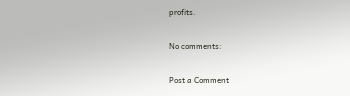profits.

No comments:

Post a Comment